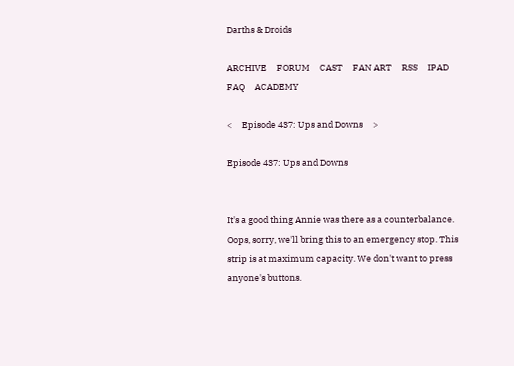Darths & Droids

ARCHIVE     FORUM     CAST     FAN ART     RSS     IPAD     FAQ     ACADEMY

<     Episode 437: Ups and Downs     >

Episode 437: Ups and Downs


It's a good thing Annie was there as a counterbalance. Oops, sorry, we'll bring this to an emergency stop. This strip is at maximum capacity. We don't want to press anyone's buttons.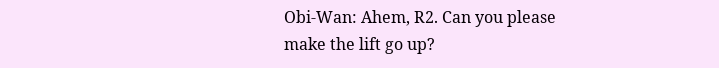Obi-Wan: Ahem, R2. Can you please make the lift go up?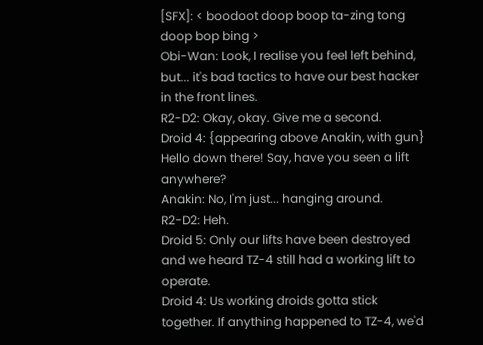[SFX]: < boodoot doop boop ta-zing tong doop bop bing >
Obi-Wan: Look, I realise you feel left behind, but... it's bad tactics to have our best hacker in the front lines.
R2-D2: Okay, okay. Give me a second.
Droid 4: {appearing above Anakin, with gun} Hello down there! Say, have you seen a lift anywhere?
Anakin: No, I'm just... hanging around.
R2-D2: Heh.
Droid 5: Only our lifts have been destroyed and we heard TZ-4 still had a working lift to operate.
Droid 4: Us working droids gotta stick together. If anything happened to TZ-4, we'd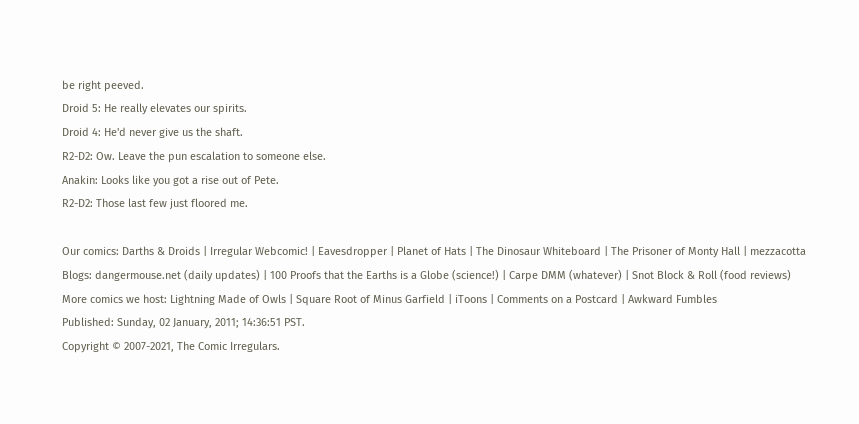be right peeved.
Droid 5: He really elevates our spirits.
Droid 4: He'd never give us the shaft.
R2-D2: Ow. Leave the pun escalation to someone else.
Anakin: Looks like you got a rise out of Pete.
R2-D2: Those last few just floored me.

Our comics: Darths & Droids | Irregular Webcomic! | Eavesdropper | Planet of Hats | The Dinosaur Whiteboard | The Prisoner of Monty Hall | mezzacotta
Blogs: dangermouse.net (daily updates) | 100 Proofs that the Earths is a Globe (science!) | Carpe DMM (whatever) | Snot Block & Roll (food reviews)
More comics we host: Lightning Made of Owls | Square Root of Minus Garfield | iToons | Comments on a Postcard | Awkward Fumbles
Published: Sunday, 02 January, 2011; 14:36:51 PST.
Copyright © 2007-2021, The Comic Irregulars.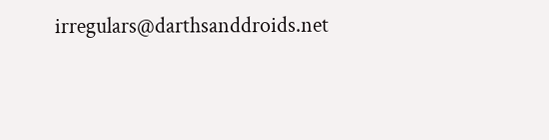irregulars@darthsanddroids.net